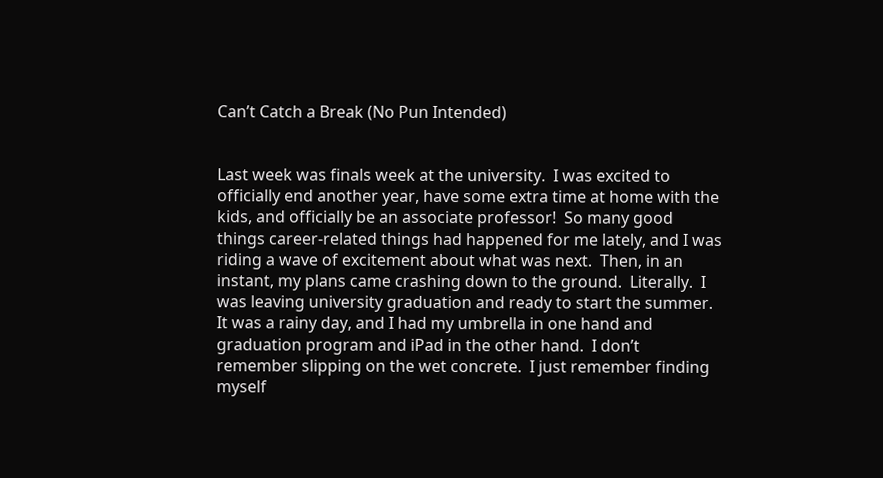Can’t Catch a Break (No Pun Intended)


Last week was finals week at the university.  I was excited to officially end another year, have some extra time at home with the kids, and officially be an associate professor!  So many good things career-related things had happened for me lately, and I was riding a wave of excitement about what was next.  Then, in an instant, my plans came crashing down to the ground.  Literally.  I was leaving university graduation and ready to start the summer.  It was a rainy day, and I had my umbrella in one hand and graduation program and iPad in the other hand.  I don’t remember slipping on the wet concrete.  I just remember finding myself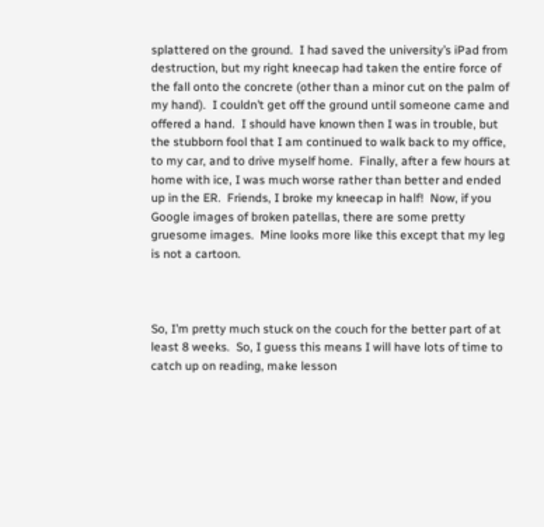splattered on the ground.  I had saved the university’s iPad from destruction, but my right kneecap had taken the entire force of the fall onto the concrete (other than a minor cut on the palm of my hand).  I couldn’t get off the ground until someone came and offered a hand.  I should have known then I was in trouble, but the stubborn fool that I am continued to walk back to my office, to my car, and to drive myself home.  Finally, after a few hours at home with ice, I was much worse rather than better and ended up in the ER.  Friends, I broke my kneecap in half!  Now, if you Google images of broken patellas, there are some pretty gruesome images.  Mine looks more like this except that my leg is not a cartoon.



So, I’m pretty much stuck on the couch for the better part of at least 8 weeks.  So, I guess this means I will have lots of time to catch up on reading, make lesson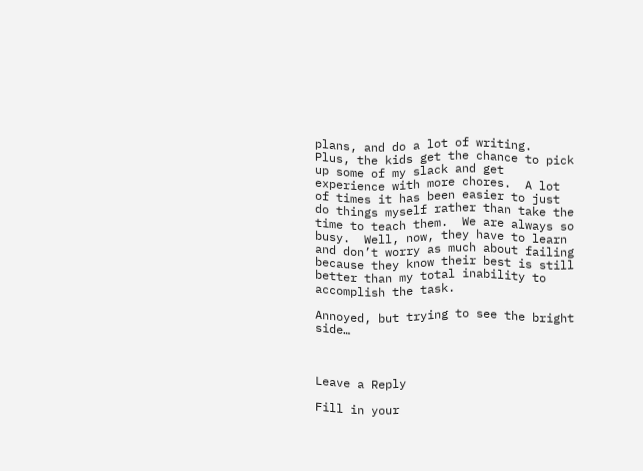plans, and do a lot of writing.  Plus, the kids get the chance to pick up some of my slack and get experience with more chores.  A lot of times it has been easier to just do things myself rather than take the time to teach them.  We are always so busy.  Well, now, they have to learn and don’t worry as much about failing because they know their best is still better than my total inability to accomplish the task.

Annoyed, but trying to see the bright side…



Leave a Reply

Fill in your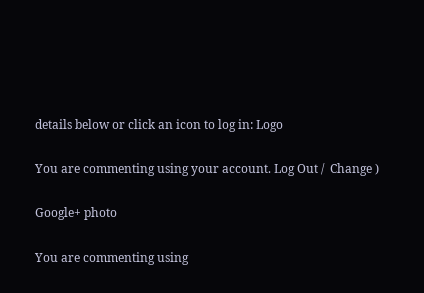details below or click an icon to log in: Logo

You are commenting using your account. Log Out /  Change )

Google+ photo

You are commenting using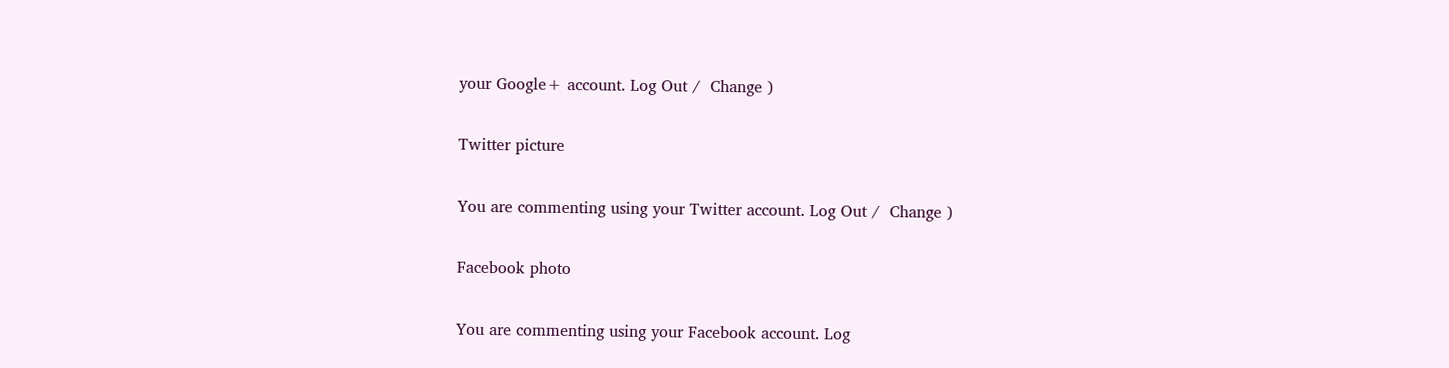your Google+ account. Log Out /  Change )

Twitter picture

You are commenting using your Twitter account. Log Out /  Change )

Facebook photo

You are commenting using your Facebook account. Log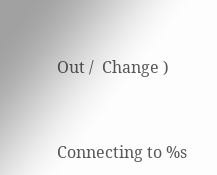Out /  Change )


Connecting to %s